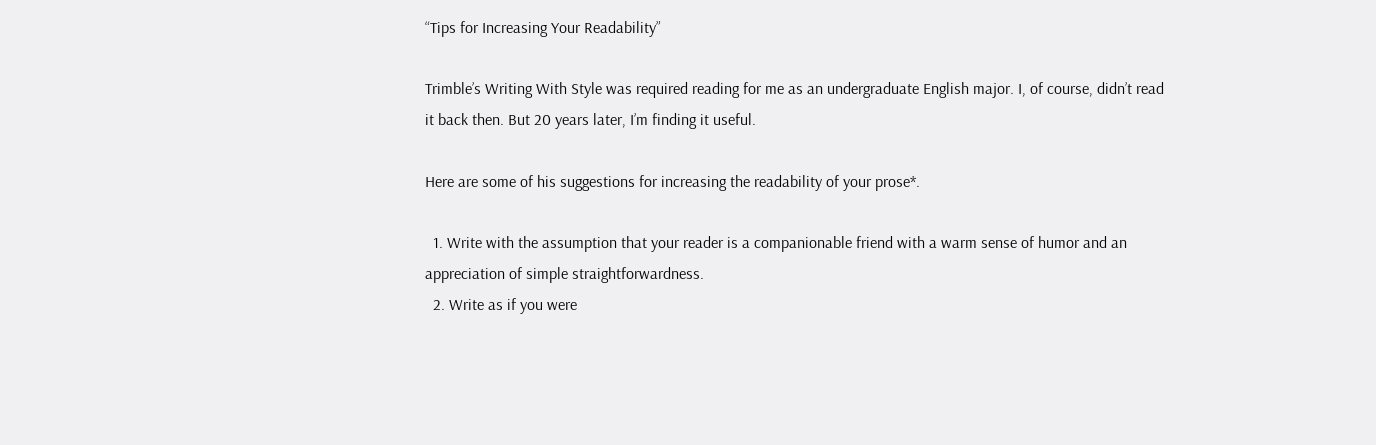“Tips for Increasing Your Readability”

Trimble’s Writing With Style was required reading for me as an undergraduate English major. I, of course, didn’t read it back then. But 20 years later, I’m finding it useful.

Here are some of his suggestions for increasing the readability of your prose*.

  1. Write with the assumption that your reader is a companionable friend with a warm sense of humor and an appreciation of simple straightforwardness.
  2. Write as if you were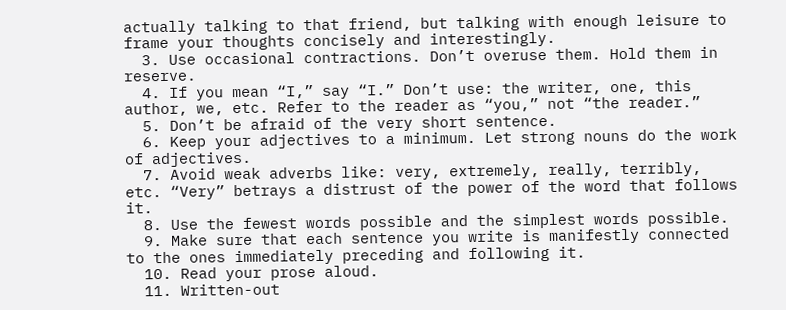actually talking to that friend, but talking with enough leisure to frame your thoughts concisely and interestingly.
  3. Use occasional contractions. Don’t overuse them. Hold them in reserve.
  4. If you mean “I,” say “I.” Don’t use: the writer, one, this author, we, etc. Refer to the reader as “you,” not “the reader.”
  5. Don’t be afraid of the very short sentence.
  6. Keep your adjectives to a minimum. Let strong nouns do the work of adjectives.
  7. Avoid weak adverbs like: very, extremely, really, terribly, etc. “Very” betrays a distrust of the power of the word that follows it.
  8. Use the fewest words possible and the simplest words possible.
  9. Make sure that each sentence you write is manifestly connected to the ones immediately preceding and following it.
  10. Read your prose aloud.
  11. Written-out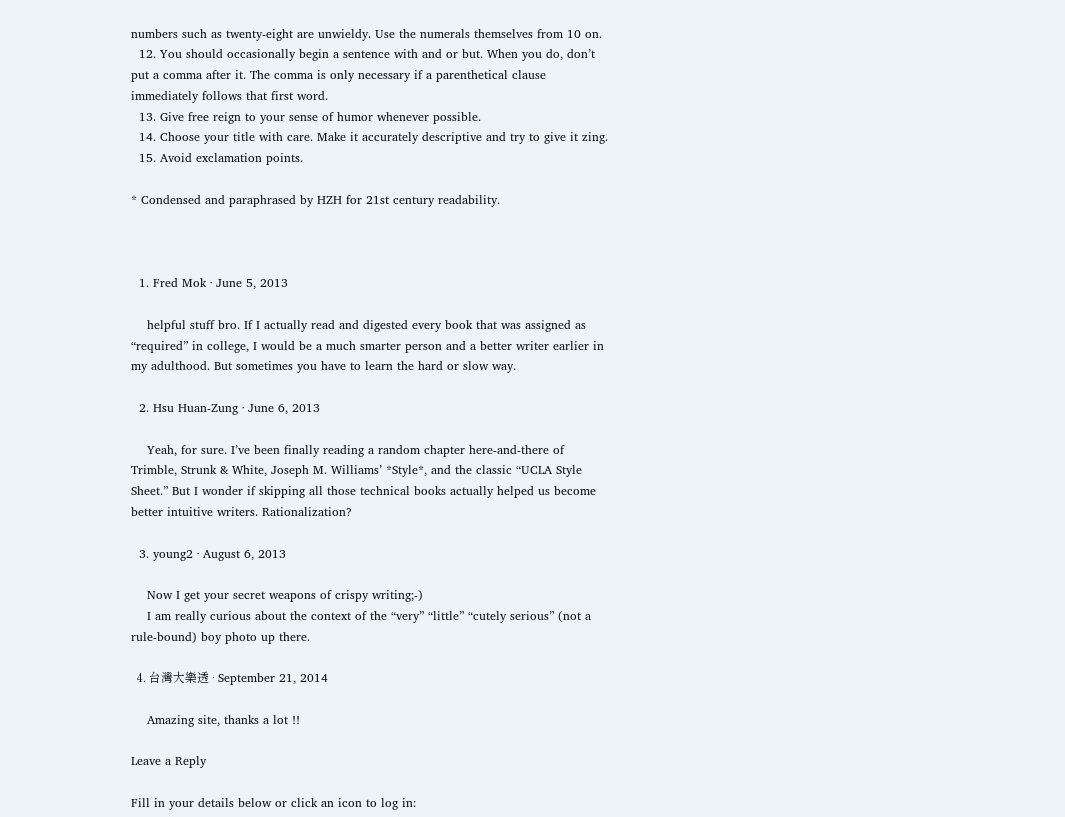numbers such as twenty-eight are unwieldy. Use the numerals themselves from 10 on.
  12. You should occasionally begin a sentence with and or but. When you do, don’t put a comma after it. The comma is only necessary if a parenthetical clause immediately follows that first word.
  13. Give free reign to your sense of humor whenever possible.
  14. Choose your title with care. Make it accurately descriptive and try to give it zing.
  15. Avoid exclamation points.

* Condensed and paraphrased by HZH for 21st century readability.



  1. Fred Mok · June 5, 2013

    helpful stuff bro. If I actually read and digested every book that was assigned as “required” in college, I would be a much smarter person and a better writer earlier in my adulthood. But sometimes you have to learn the hard or slow way.

  2. Hsu Huan-Zung · June 6, 2013

    Yeah, for sure. I’ve been finally reading a random chapter here-and-there of Trimble, Strunk & White, Joseph M. Williams’ *Style*, and the classic “UCLA Style Sheet.” But I wonder if skipping all those technical books actually helped us become better intuitive writers. Rationalization?

  3. young2 · August 6, 2013

    Now I get your secret weapons of crispy writing;-)
    I am really curious about the context of the “very” “little” “cutely serious” (not a rule-bound) boy photo up there.

  4. 台灣大樂透 · September 21, 2014

    Amazing site, thanks a lot !!

Leave a Reply

Fill in your details below or click an icon to log in: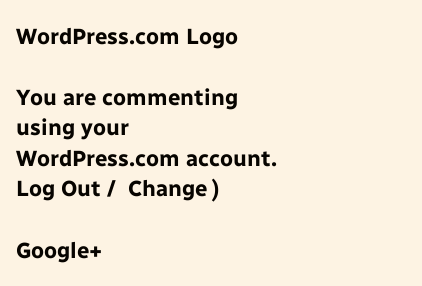WordPress.com Logo

You are commenting using your WordPress.com account. Log Out /  Change )

Google+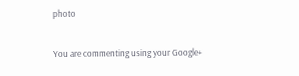photo

You are commenting using your Google+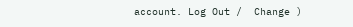account. Log Out /  Change )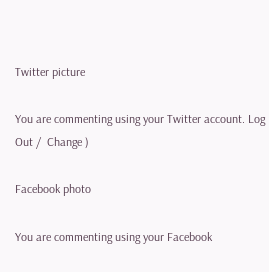Twitter picture

You are commenting using your Twitter account. Log Out /  Change )

Facebook photo

You are commenting using your Facebook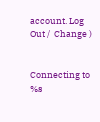account. Log Out /  Change )


Connecting to %s